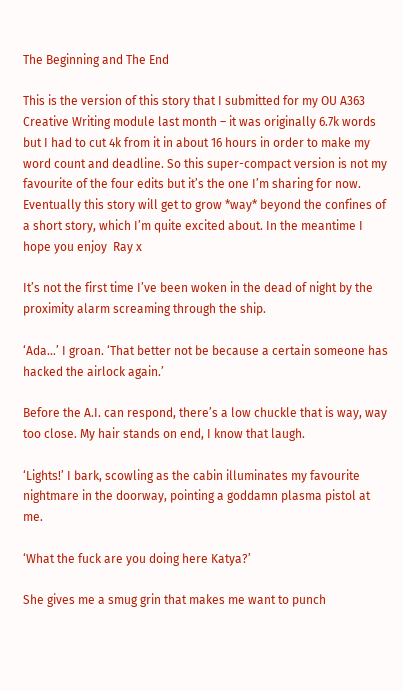The Beginning and The End

This is the version of this story that I submitted for my OU A363 Creative Writing module last month – it was originally 6.7k words but I had to cut 4k from it in about 16 hours in order to make my word count and deadline. So this super-compact version is not my favourite of the four edits but it’s the one I’m sharing for now. Eventually this story will get to grow *way* beyond the confines of a short story, which I’m quite excited about. In the meantime I hope you enjoy  Ray x

It’s not the first time I’ve been woken in the dead of night by the proximity alarm screaming through the ship.

‘Ada…’ I groan. ‘That better not be because a certain someone has hacked the airlock again.’

Before the A.I. can respond, there’s a low chuckle that is way, way too close. My hair stands on end, I know that laugh.

‘Lights!’ I bark, scowling as the cabin illuminates my favourite nightmare in the doorway, pointing a goddamn plasma pistol at me.

‘What the fuck are you doing here Katya?’

She gives me a smug grin that makes me want to punch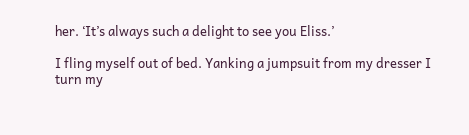her. ‘It’s always such a delight to see you Eliss.’

I fling myself out of bed. Yanking a jumpsuit from my dresser I turn my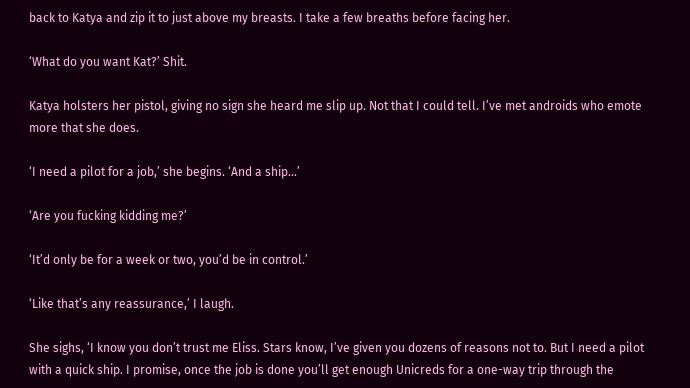back to Katya and zip it to just above my breasts. I take a few breaths before facing her.

‘What do you want Kat?’ Shit.

Katya holsters her pistol, giving no sign she heard me slip up. Not that I could tell. I’ve met androids who emote more that she does.

‘I need a pilot for a job,’ she begins. ‘And a ship…’

‘Are you fucking kidding me?’

‘It’d only be for a week or two, you’d be in control.’

‘Like that’s any reassurance,’ I laugh.

She sighs, ‘I know you don’t trust me Eliss. Stars know, I’ve given you dozens of reasons not to. But I need a pilot with a quick ship. I promise, once the job is done you’ll get enough Unicreds for a one-way trip through the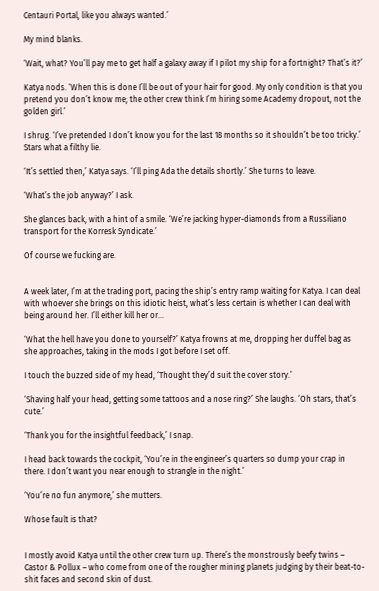Centauri Portal, like you always wanted.’

My mind blanks.

‘Wait, what? You’ll pay me to get half a galaxy away if I pilot my ship for a fortnight? That’s it?’

Katya nods. ‘When this is done I’ll be out of your hair for good. My only condition is that you pretend you don’t know me; the other crew think I’m hiring some Academy dropout, not the golden girl.’

I shrug. ‘I’ve pretended I don’t know you for the last 18 months so it shouldn’t be too tricky.’ Stars what a filthy lie.

‘It’s settled then,’ Katya says. ‘I’ll ping Ada the details shortly.’ She turns to leave.

‘What’s the job anyway?’ I ask.

She glances back, with a hint of a smile. ‘We’re jacking hyper-diamonds from a Russiliano transport for the Korresk Syndicate.’

Of course we fucking are.


A week later, I’m at the trading port, pacing the ship’s entry ramp waiting for Katya. I can deal with whoever she brings on this idiotic heist, what’s less certain is whether I can deal with being around her. I’ll either kill her or…

‘What the hell have you done to yourself?’ Katya frowns at me, dropping her duffel bag as she approaches, taking in the mods I got before I set off.

I touch the buzzed side of my head, ‘Thought they’d suit the cover story.’

‘Shaving half your head, getting some tattoos and a nose ring?’ She laughs. ‘Oh stars, that’s cute.’

‘Thank you for the insightful feedback,’ I snap.

I head back towards the cockpit, ‘You’re in the engineer’s quarters so dump your crap in there. I don’t want you near enough to strangle in the night.’

‘You’re no fun anymore,’ she mutters.

Whose fault is that?


I mostly avoid Katya until the other crew turn up. There’s the monstrously beefy twins – Castor & Pollux – who come from one of the rougher mining planets judging by their beat-to-shit faces and second skin of dust.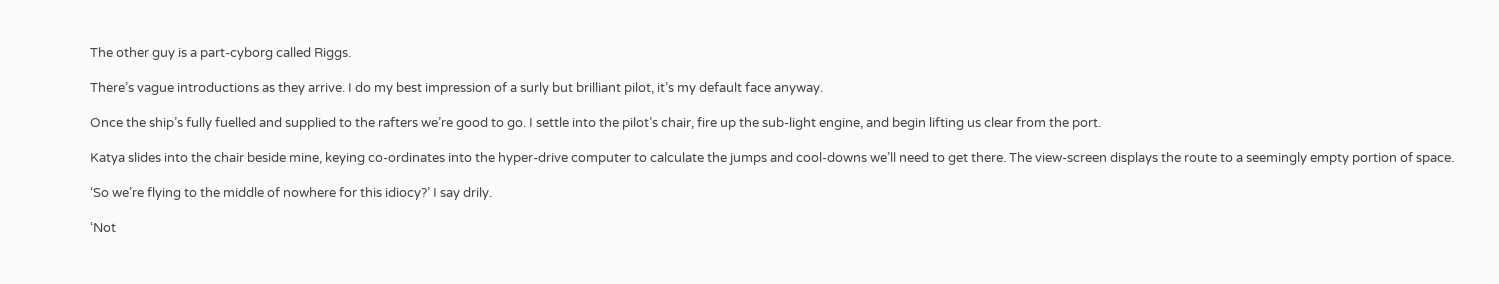The other guy is a part-cyborg called Riggs.

There’s vague introductions as they arrive. I do my best impression of a surly but brilliant pilot, it’s my default face anyway.

Once the ship’s fully fuelled and supplied to the rafters we’re good to go. I settle into the pilot’s chair, fire up the sub-light engine, and begin lifting us clear from the port.

Katya slides into the chair beside mine, keying co-ordinates into the hyper-drive computer to calculate the jumps and cool-downs we’ll need to get there. The view-screen displays the route to a seemingly empty portion of space.

‘So we’re flying to the middle of nowhere for this idiocy?’ I say drily.

‘Not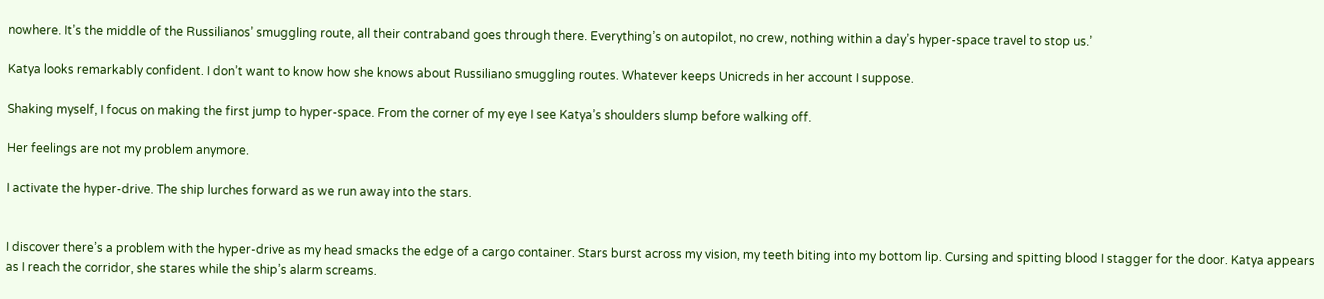nowhere. It’s the middle of the Russilianos’ smuggling route, all their contraband goes through there. Everything’s on autopilot, no crew, nothing within a day’s hyper-space travel to stop us.’

Katya looks remarkably confident. I don’t want to know how she knows about Russiliano smuggling routes. Whatever keeps Unicreds in her account I suppose.

Shaking myself, I focus on making the first jump to hyper-space. From the corner of my eye I see Katya’s shoulders slump before walking off.

Her feelings are not my problem anymore.

I activate the hyper-drive. The ship lurches forward as we run away into the stars.


I discover there’s a problem with the hyper-drive as my head smacks the edge of a cargo container. Stars burst across my vision, my teeth biting into my bottom lip. Cursing and spitting blood I stagger for the door. Katya appears as I reach the corridor, she stares while the ship’s alarm screams.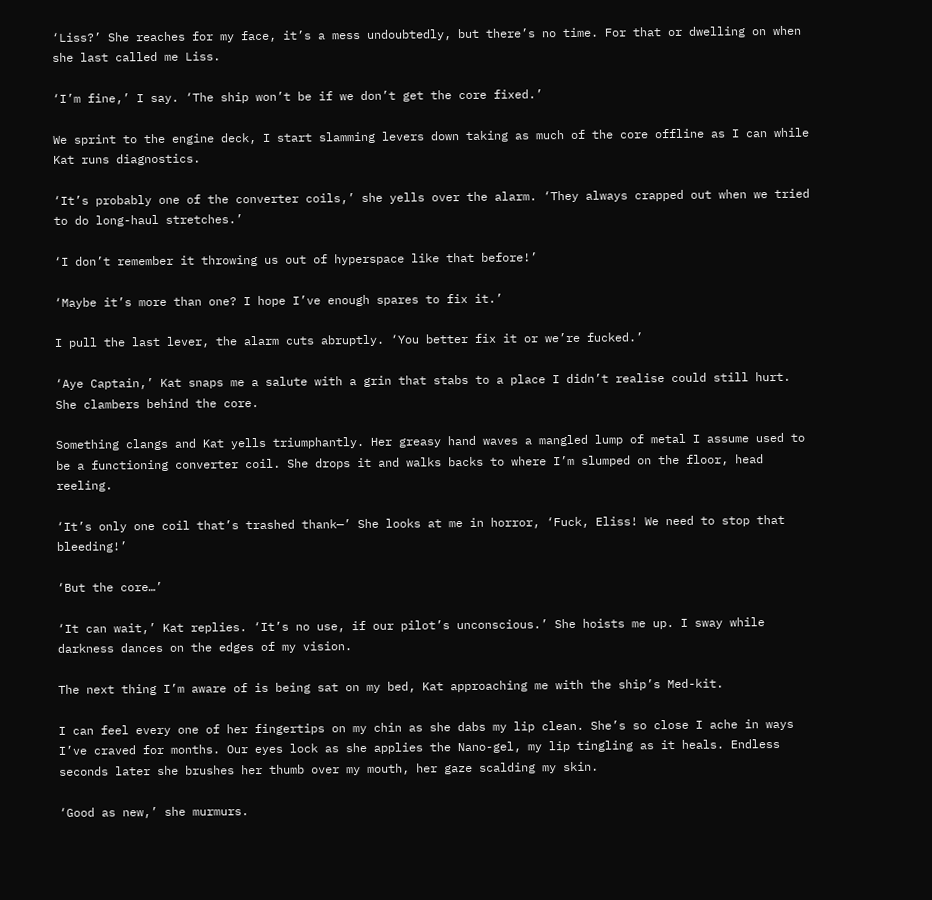‘Liss?’ She reaches for my face, it’s a mess undoubtedly, but there’s no time. For that or dwelling on when she last called me Liss.

‘I’m fine,’ I say. ‘The ship won’t be if we don’t get the core fixed.’

We sprint to the engine deck, I start slamming levers down taking as much of the core offline as I can while Kat runs diagnostics.

‘It’s probably one of the converter coils,’ she yells over the alarm. ‘They always crapped out when we tried to do long-haul stretches.’

‘I don’t remember it throwing us out of hyperspace like that before!’

‘Maybe it’s more than one? I hope I’ve enough spares to fix it.’

I pull the last lever, the alarm cuts abruptly. ‘You better fix it or we’re fucked.’

‘Aye Captain,’ Kat snaps me a salute with a grin that stabs to a place I didn’t realise could still hurt. She clambers behind the core.

Something clangs and Kat yells triumphantly. Her greasy hand waves a mangled lump of metal I assume used to be a functioning converter coil. She drops it and walks backs to where I’m slumped on the floor, head reeling.

‘It’s only one coil that’s trashed thank—’ She looks at me in horror, ‘Fuck, Eliss! We need to stop that bleeding!’

‘But the core…’

‘It can wait,’ Kat replies. ‘It’s no use, if our pilot’s unconscious.’ She hoists me up. I sway while darkness dances on the edges of my vision.

The next thing I’m aware of is being sat on my bed, Kat approaching me with the ship’s Med-kit.

I can feel every one of her fingertips on my chin as she dabs my lip clean. She’s so close I ache in ways I’ve craved for months. Our eyes lock as she applies the Nano-gel, my lip tingling as it heals. Endless seconds later she brushes her thumb over my mouth, her gaze scalding my skin.

‘Good as new,’ she murmurs.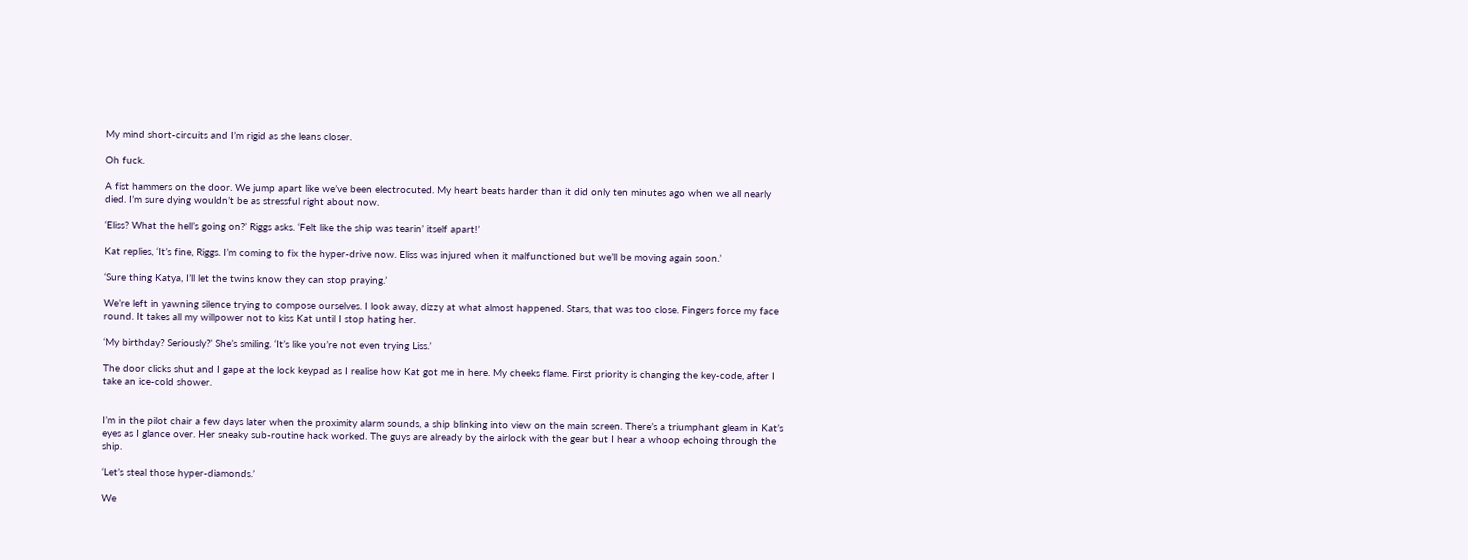My mind short-circuits and I’m rigid as she leans closer.

Oh fuck.

A fist hammers on the door. We jump apart like we’ve been electrocuted. My heart beats harder than it did only ten minutes ago when we all nearly died. I’m sure dying wouldn’t be as stressful right about now.

‘Eliss? What the hell’s going on?’ Riggs asks. ‘Felt like the ship was tearin’ itself apart!’

Kat replies, ‘It’s fine, Riggs. I’m coming to fix the hyper-drive now. Eliss was injured when it malfunctioned but we’ll be moving again soon.’

‘Sure thing Katya, I’ll let the twins know they can stop praying.’

We’re left in yawning silence trying to compose ourselves. I look away, dizzy at what almost happened. Stars, that was too close. Fingers force my face round. It takes all my willpower not to kiss Kat until I stop hating her.

‘My birthday? Seriously?’ She’s smiling. ‘It’s like you’re not even trying Liss.’

The door clicks shut and I gape at the lock keypad as I realise how Kat got me in here. My cheeks flame. First priority is changing the key-code, after I take an ice-cold shower.


I’m in the pilot chair a few days later when the proximity alarm sounds, a ship blinking into view on the main screen. There’s a triumphant gleam in Kat’s eyes as I glance over. Her sneaky sub-routine hack worked. The guys are already by the airlock with the gear but I hear a whoop echoing through the ship.

‘Let’s steal those hyper-diamonds.’

We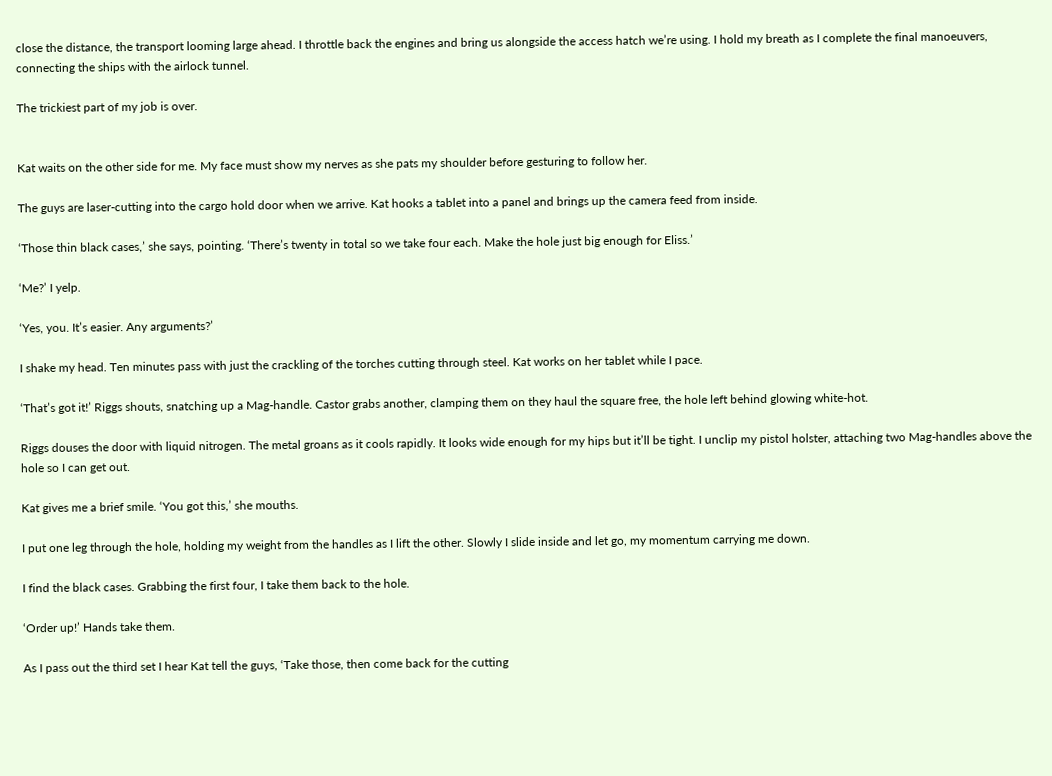close the distance, the transport looming large ahead. I throttle back the engines and bring us alongside the access hatch we’re using. I hold my breath as I complete the final manoeuvers, connecting the ships with the airlock tunnel.

The trickiest part of my job is over.


Kat waits on the other side for me. My face must show my nerves as she pats my shoulder before gesturing to follow her.

The guys are laser-cutting into the cargo hold door when we arrive. Kat hooks a tablet into a panel and brings up the camera feed from inside.

‘Those thin black cases,’ she says, pointing. ‘There’s twenty in total so we take four each. Make the hole just big enough for Eliss.’

‘Me?’ I yelp.

‘Yes, you. It’s easier. Any arguments?’

I shake my head. Ten minutes pass with just the crackling of the torches cutting through steel. Kat works on her tablet while I pace.

‘That’s got it!’ Riggs shouts, snatching up a Mag-handle. Castor grabs another, clamping them on they haul the square free, the hole left behind glowing white-hot.

Riggs douses the door with liquid nitrogen. The metal groans as it cools rapidly. It looks wide enough for my hips but it’ll be tight. I unclip my pistol holster, attaching two Mag-handles above the hole so I can get out.

Kat gives me a brief smile. ‘You got this,’ she mouths.

I put one leg through the hole, holding my weight from the handles as I lift the other. Slowly I slide inside and let go, my momentum carrying me down.

I find the black cases. Grabbing the first four, I take them back to the hole.

‘Order up!’ Hands take them.

As I pass out the third set I hear Kat tell the guys, ‘Take those, then come back for the cutting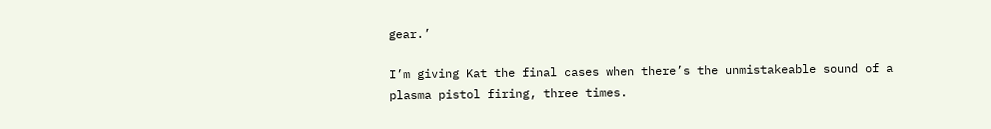gear.’

I’m giving Kat the final cases when there’s the unmistakeable sound of a plasma pistol firing, three times.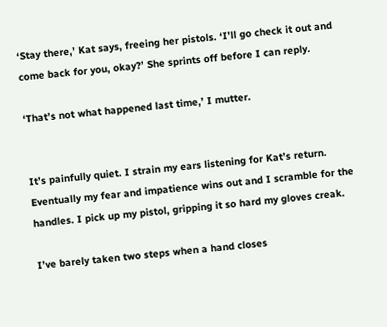‘Stay there,’ Kat says, freeing her pistols. ‘I’ll go check it out and come back for you, okay?’ She sprints off before I can reply.

‘That’s not what happened last time,’ I mutter.


It’s painfully quiet. I strain my ears listening for Kat’s return. Eventually my fear and impatience wins out and I scramble for the handles. I pick up my pistol, gripping it so hard my gloves creak.

I’ve barely taken two steps when a hand closes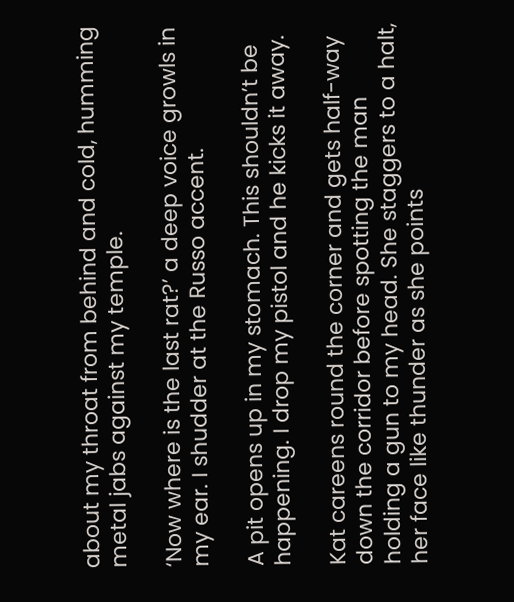about my throat from behind and cold, humming metal jabs against my temple.

‘Now where is the last rat?’ a deep voice growls in my ear. I shudder at the Russo accent.

A pit opens up in my stomach. This shouldn’t be happening. I drop my pistol and he kicks it away.

Kat careens round the corner and gets half-way down the corridor before spotting the man holding a gun to my head. She staggers to a halt, her face like thunder as she points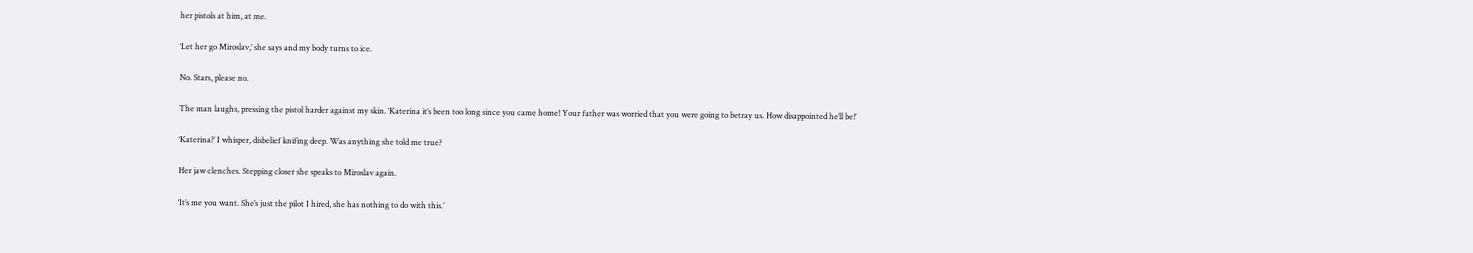her pistols at him, at me.

‘Let her go Miroslav,’ she says and my body turns to ice.

No. Stars, please no.

The man laughs, pressing the pistol harder against my skin. ‘Katerina it’s been too long since you came home! Your father was worried that you were going to betray us. How disappointed he’ll be!’

‘Katerina?’ I whisper, disbelief knifing deep. Was anything she told me true?

Her jaw clenches. Stepping closer she speaks to Miroslav again.

‘It’s me you want. She’s just the pilot I hired, she has nothing to do with this.’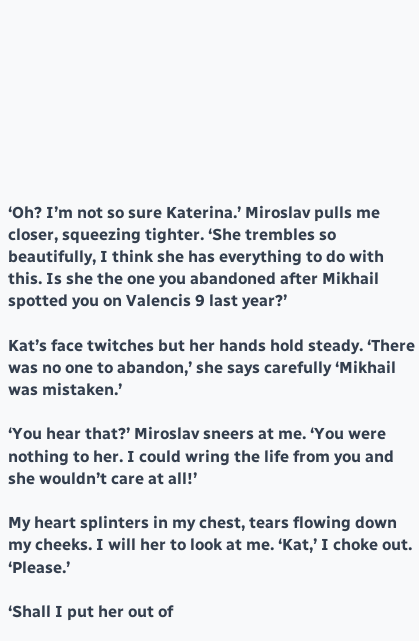‘Oh? I’m not so sure Katerina.’ Miroslav pulls me closer, squeezing tighter. ‘She trembles so beautifully, I think she has everything to do with this. Is she the one you abandoned after Mikhail spotted you on Valencis 9 last year?’

Kat’s face twitches but her hands hold steady. ‘There was no one to abandon,’ she says carefully ‘Mikhail was mistaken.’

‘You hear that?’ Miroslav sneers at me. ‘You were nothing to her. I could wring the life from you and she wouldn’t care at all!’

My heart splinters in my chest, tears flowing down my cheeks. I will her to look at me. ‘Kat,’ I choke out. ‘Please.’

‘Shall I put her out of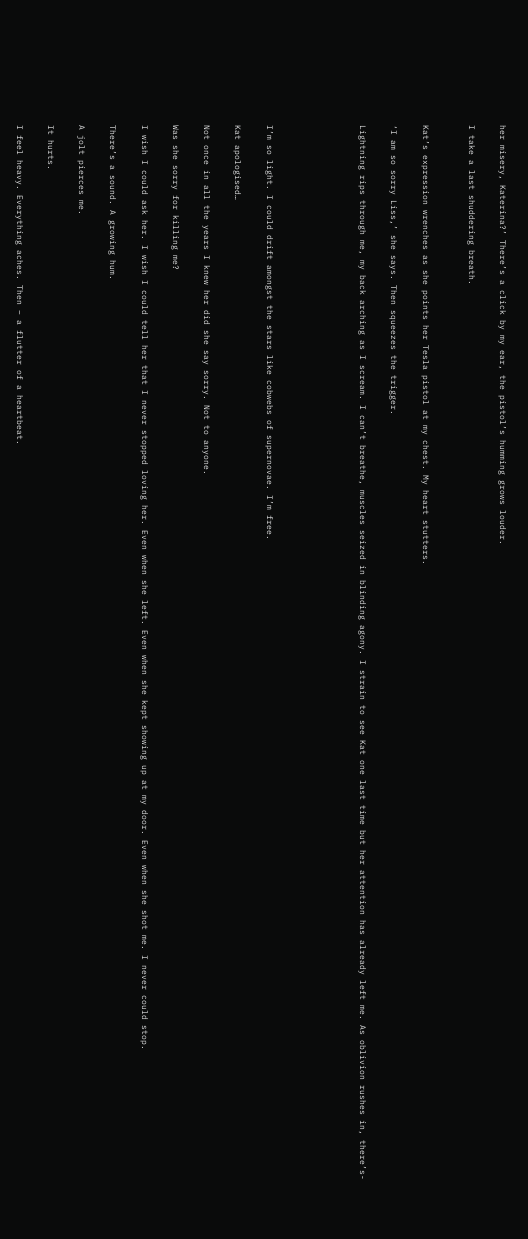her misery, Katerina?’ There’s a click by my ear, the pistol’s humming grows louder.

I take a last shuddering breath.


Kat’s expression wrenches as she points her Tesla pistol at my chest. My heart stutters.

‘I am so sorry Liss,’ she says. Then squeezes the trigger.

Lightning rips through me, my back arching as I scream. I can’t breathe, muscles seized in blinding agony. I strain to see Kat one last time but her attention has already left me. As oblivion rushes in, there’s-





I’m so light. I could drift amongst the stars like cobwebs of supernovae. I’m free.

Kat apologised…

Not once in all the years I knew her did she say sorry. Not to anyone.

Was she sorry for killing me?

I wish I could ask her. I wish I could tell her that I never stopped loving her. Even when she left. Even when she kept showing up at my door. Even when she shot me. I never could stop.

There’s a sound. A growing hum.

A jolt pierces me.

It hurts.

I feel heavy. Everything aches. Then – a flutter of a heartbeat.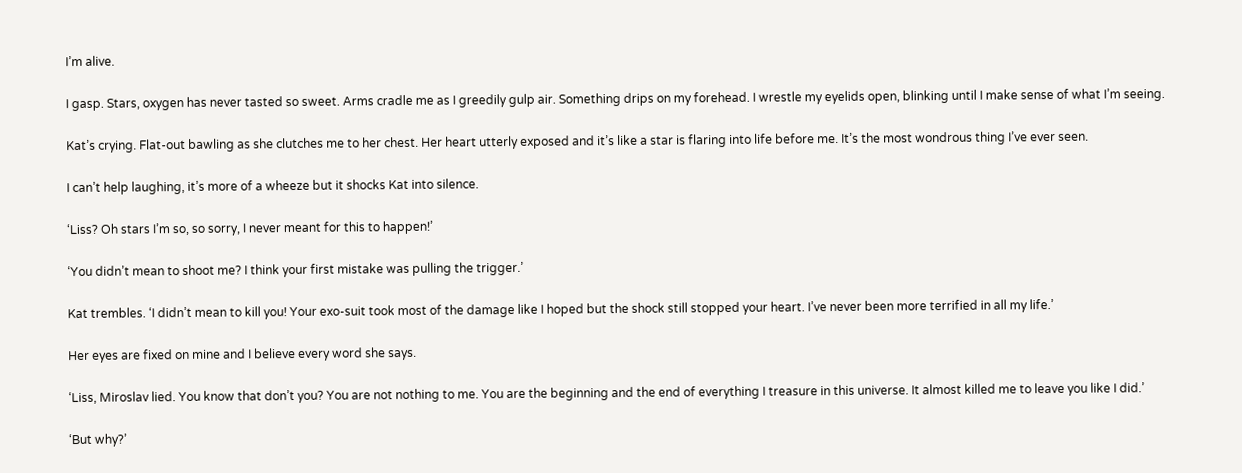I’m alive.

I gasp. Stars, oxygen has never tasted so sweet. Arms cradle me as I greedily gulp air. Something drips on my forehead. I wrestle my eyelids open, blinking until I make sense of what I’m seeing.

Kat’s crying. Flat-out bawling as she clutches me to her chest. Her heart utterly exposed and it’s like a star is flaring into life before me. It’s the most wondrous thing I’ve ever seen.

I can’t help laughing, it’s more of a wheeze but it shocks Kat into silence.

‘Liss? Oh stars I’m so, so sorry, I never meant for this to happen!’

‘You didn’t mean to shoot me? I think your first mistake was pulling the trigger.’

Kat trembles. ‘I didn’t mean to kill you! Your exo-suit took most of the damage like I hoped but the shock still stopped your heart. I’ve never been more terrified in all my life.’

Her eyes are fixed on mine and I believe every word she says.

‘Liss, Miroslav lied. You know that don’t you? You are not nothing to me. You are the beginning and the end of everything I treasure in this universe. It almost killed me to leave you like I did.’

‘But why?’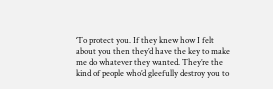‘To protect you. If they knew how I felt about you then they’d have the key to make me do whatever they wanted. They’re the kind of people who’d gleefully destroy you to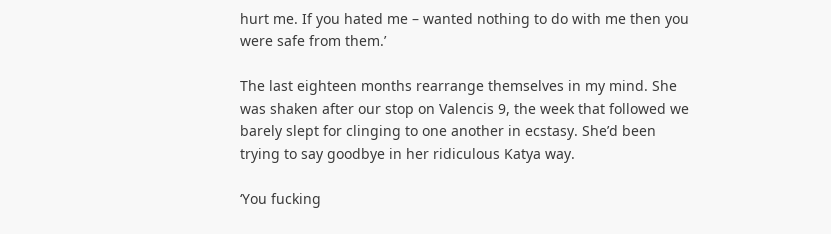hurt me. If you hated me – wanted nothing to do with me then you were safe from them.’

The last eighteen months rearrange themselves in my mind. She was shaken after our stop on Valencis 9, the week that followed we barely slept for clinging to one another in ecstasy. She’d been trying to say goodbye in her ridiculous Katya way.

‘You fucking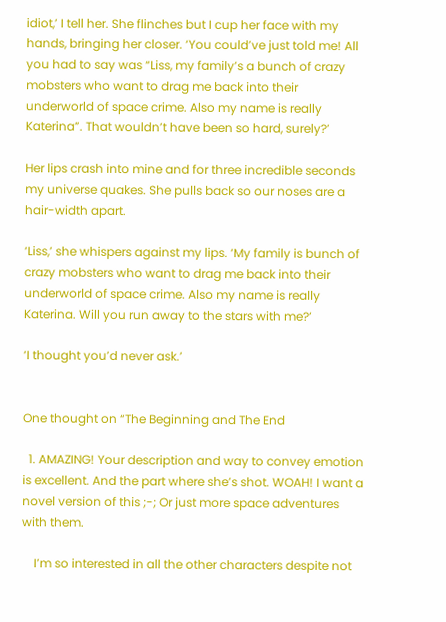idiot,’ I tell her. She flinches but I cup her face with my hands, bringing her closer. ‘You could’ve just told me! All you had to say was “Liss, my family’s a bunch of crazy mobsters who want to drag me back into their underworld of space crime. Also my name is really Katerina”. That wouldn’t have been so hard, surely?’

Her lips crash into mine and for three incredible seconds my universe quakes. She pulls back so our noses are a hair-width apart.

‘Liss,’ she whispers against my lips. ‘My family is bunch of crazy mobsters who want to drag me back into their underworld of space crime. Also my name is really Katerina. Will you run away to the stars with me?’

‘I thought you’d never ask.’


One thought on “The Beginning and The End

  1. AMAZING! Your description and way to convey emotion is excellent. And the part where she’s shot. WOAH! I want a novel version of this ;-; Or just more space adventures with them.

    I’m so interested in all the other characters despite not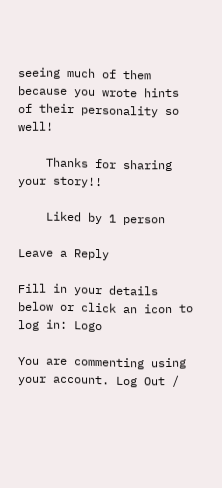seeing much of them because you wrote hints of their personality so well!

    Thanks for sharing your story!!

    Liked by 1 person

Leave a Reply

Fill in your details below or click an icon to log in: Logo

You are commenting using your account. Log Out /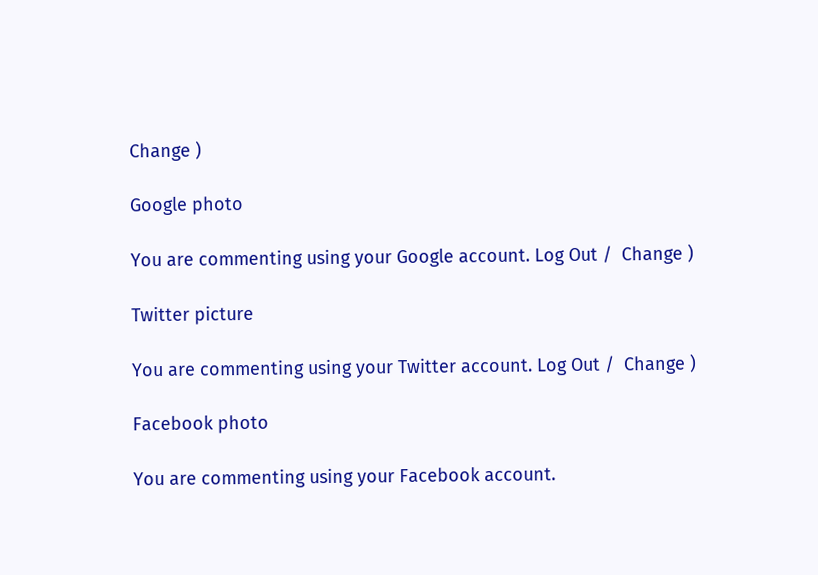Change )

Google photo

You are commenting using your Google account. Log Out /  Change )

Twitter picture

You are commenting using your Twitter account. Log Out /  Change )

Facebook photo

You are commenting using your Facebook account.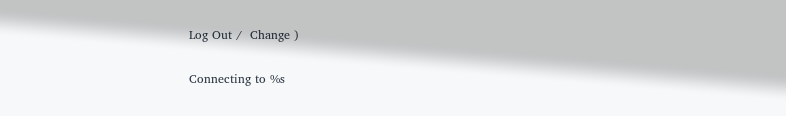Log Out /  Change )

Connecting to %s